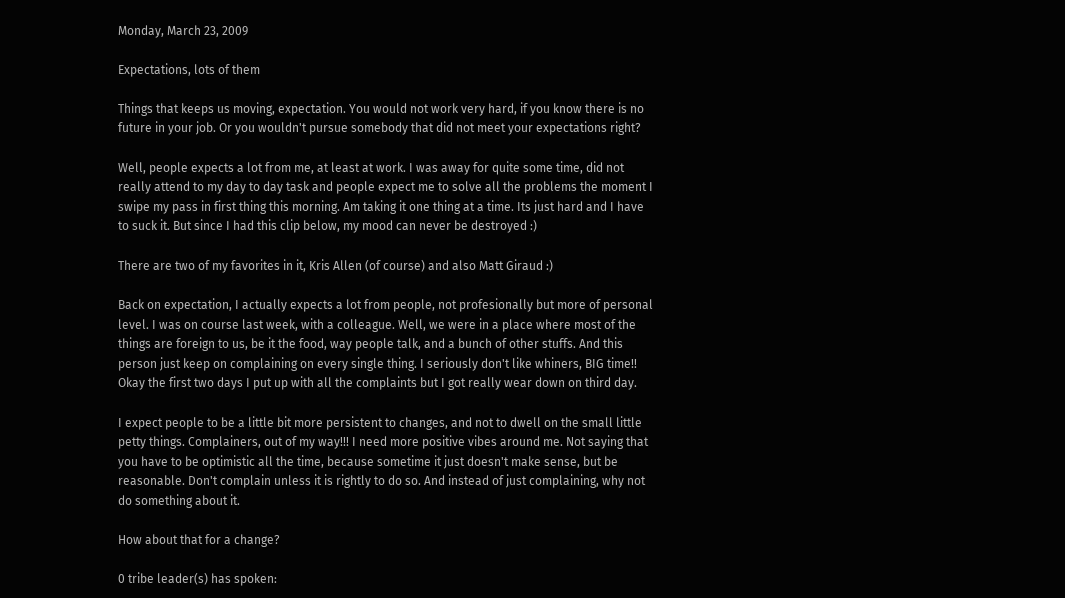Monday, March 23, 2009

Expectations, lots of them

Things that keeps us moving, expectation. You would not work very hard, if you know there is no future in your job. Or you wouldn't pursue somebody that did not meet your expectations right?

Well, people expects a lot from me, at least at work. I was away for quite some time, did not really attend to my day to day task and people expect me to solve all the problems the moment I swipe my pass in first thing this morning. Am taking it one thing at a time. Its just hard and I have to suck it. But since I had this clip below, my mood can never be destroyed :)

There are two of my favorites in it, Kris Allen (of course) and also Matt Giraud :)

Back on expectation, I actually expects a lot from people, not profesionally but more of personal level. I was on course last week, with a colleague. Well, we were in a place where most of the things are foreign to us, be it the food, way people talk, and a bunch of other stuffs. And this person just keep on complaining on every single thing. I seriously don't like whiners, BIG time!! Okay the first two days I put up with all the complaints but I got really wear down on third day.

I expect people to be a little bit more persistent to changes, and not to dwell on the small little petty things. Complainers, out of my way!!! I need more positive vibes around me. Not saying that you have to be optimistic all the time, because sometime it just doesn't make sense, but be reasonable. Don't complain unless it is rightly to do so. And instead of just complaining, why not do something about it.

How about that for a change?

0 tribe leader(s) has spoken: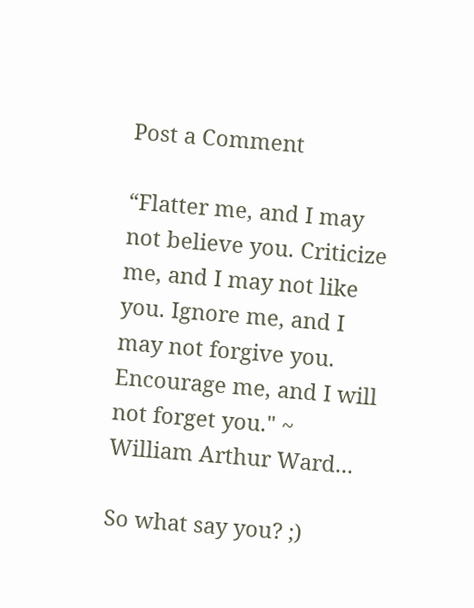Post a Comment

“Flatter me, and I may not believe you. Criticize me, and I may not like you. Ignore me, and I may not forgive you. Encourage me, and I will not forget you." ~ William Arthur Ward...

So what say you? ;)